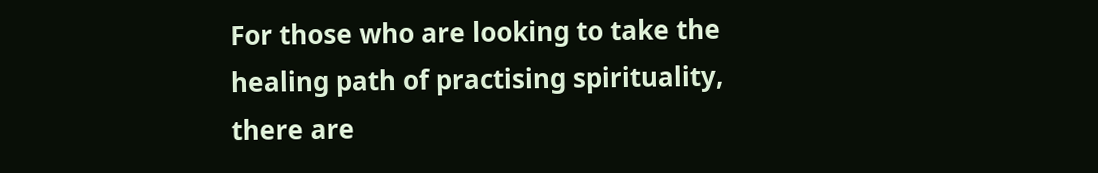For those who are looking to take the healing path of practising spirituality, there are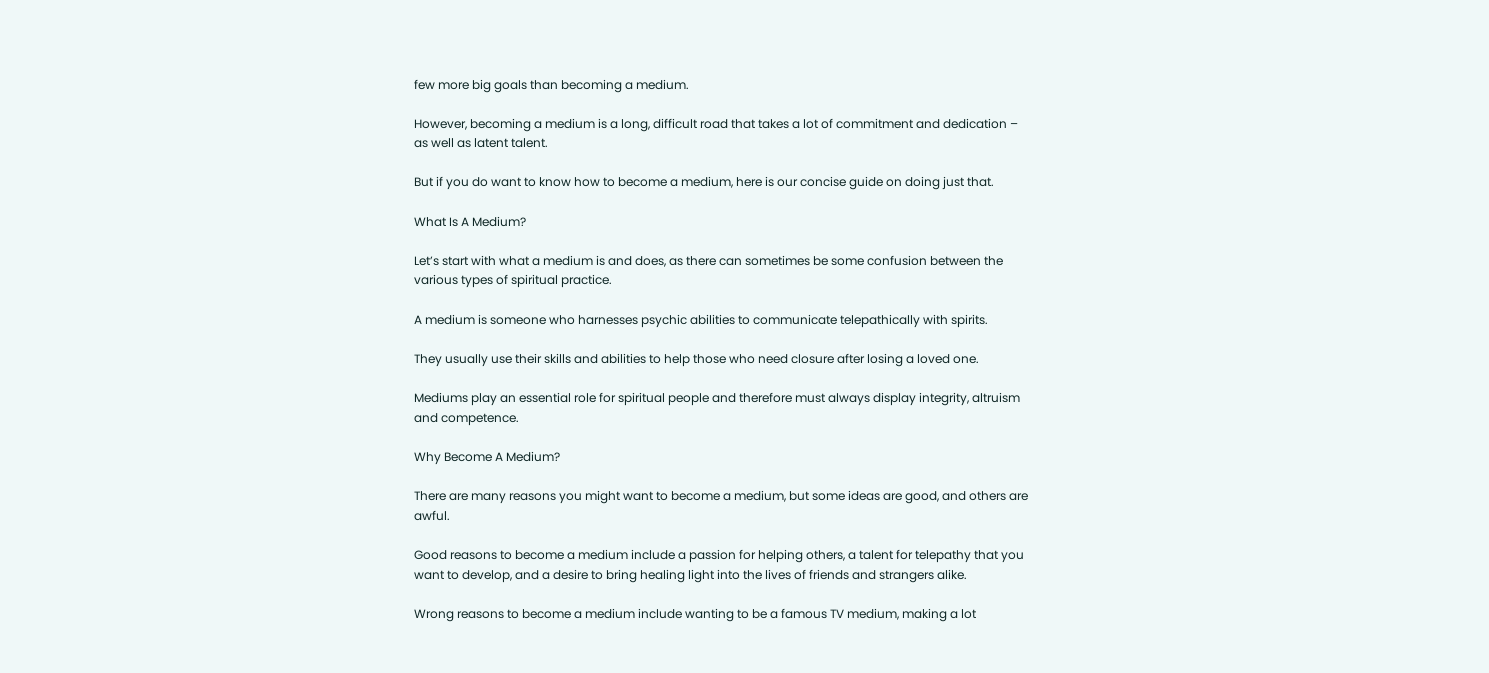few more big goals than becoming a medium.

However, becoming a medium is a long, difficult road that takes a lot of commitment and dedication – as well as latent talent.

But if you do want to know how to become a medium, here is our concise guide on doing just that.

What Is A Medium?

Let’s start with what a medium is and does, as there can sometimes be some confusion between the various types of spiritual practice.

A medium is someone who harnesses psychic abilities to communicate telepathically with spirits.

They usually use their skills and abilities to help those who need closure after losing a loved one.

Mediums play an essential role for spiritual people and therefore must always display integrity, altruism and competence.

Why Become A Medium?

There are many reasons you might want to become a medium, but some ideas are good, and others are awful.

Good reasons to become a medium include a passion for helping others, a talent for telepathy that you want to develop, and a desire to bring healing light into the lives of friends and strangers alike.

Wrong reasons to become a medium include wanting to be a famous TV medium, making a lot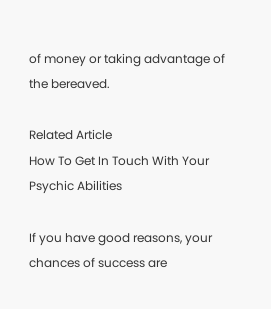of money or taking advantage of the bereaved.

Related Article
How To Get In Touch With Your Psychic Abilities

If you have good reasons, your chances of success are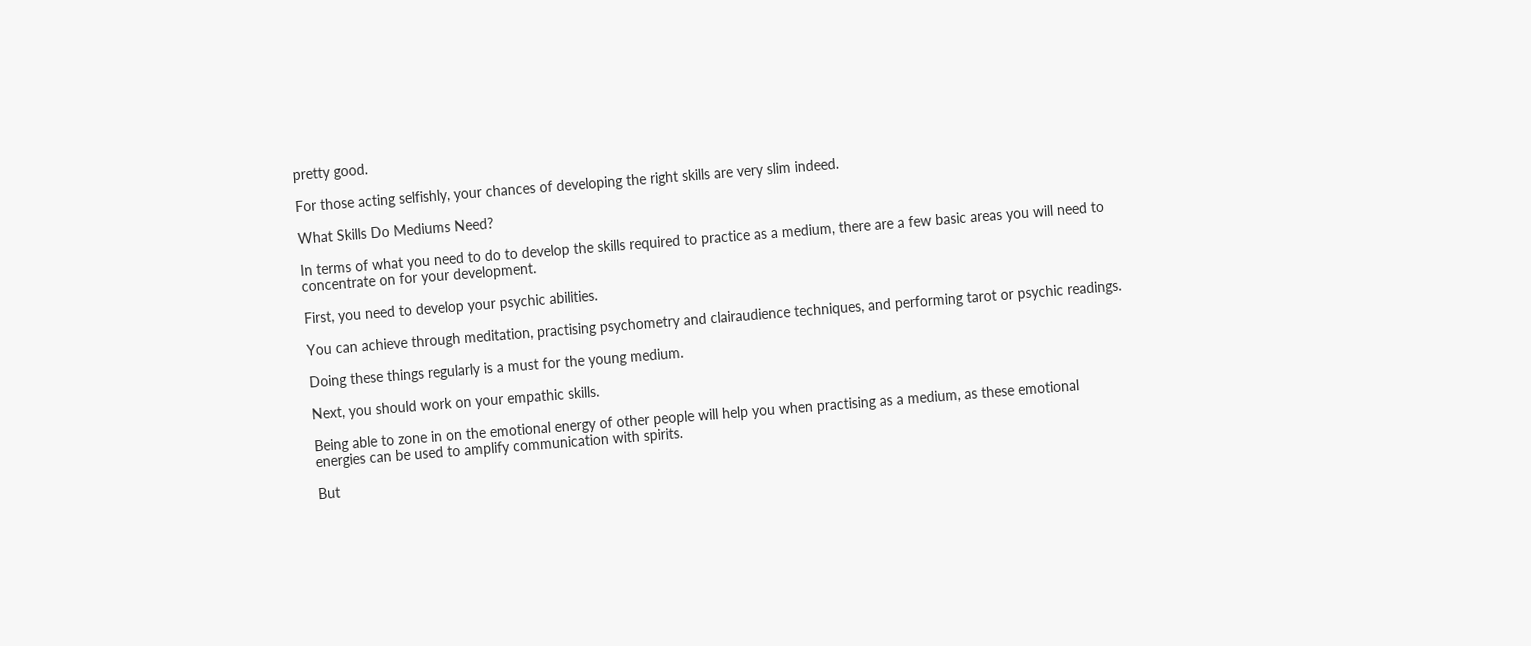pretty good.

For those acting selfishly, your chances of developing the right skills are very slim indeed.

What Skills Do Mediums Need?

In terms of what you need to do to develop the skills required to practice as a medium, there are a few basic areas you will need to concentrate on for your development.

First, you need to develop your psychic abilities.

You can achieve through meditation, practising psychometry and clairaudience techniques, and performing tarot or psychic readings.

Doing these things regularly is a must for the young medium.

Next, you should work on your empathic skills.

Being able to zone in on the emotional energy of other people will help you when practising as a medium, as these emotional energies can be used to amplify communication with spirits.

But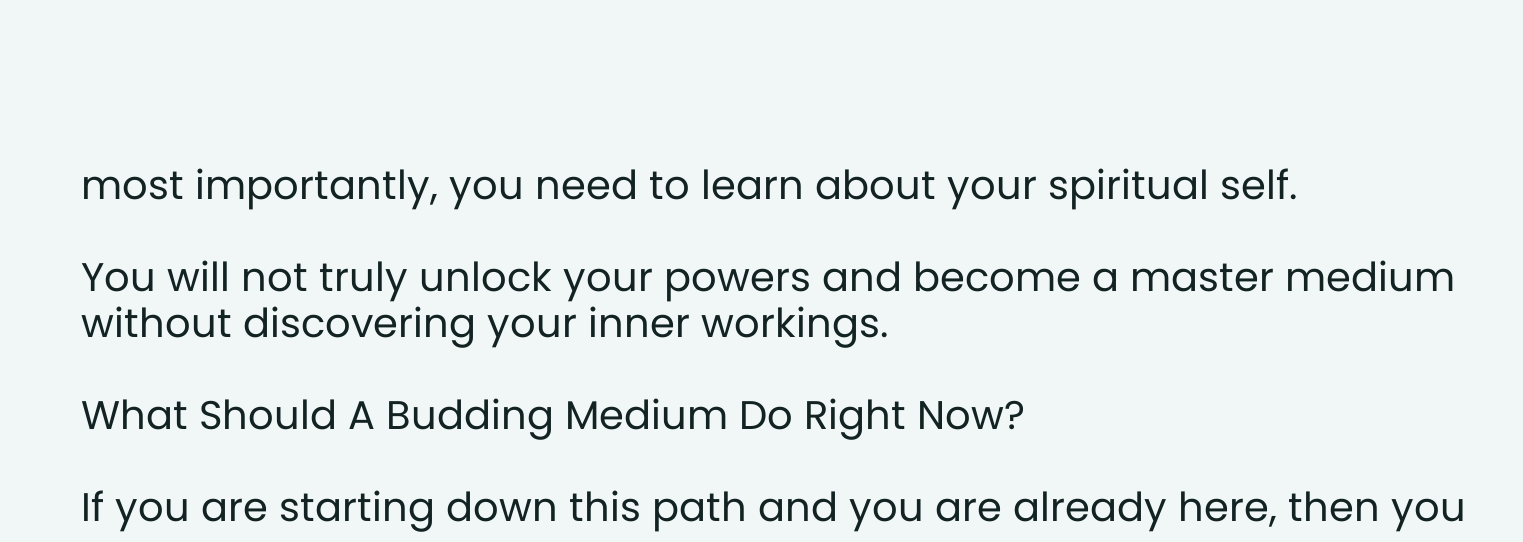most importantly, you need to learn about your spiritual self.

You will not truly unlock your powers and become a master medium without discovering your inner workings.

What Should A Budding Medium Do Right Now?

If you are starting down this path and you are already here, then you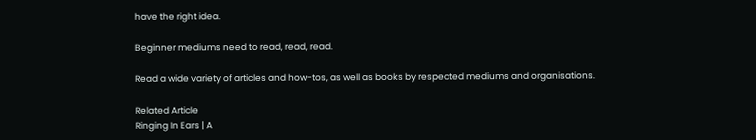have the right idea.

Beginner mediums need to read, read, read.

Read a wide variety of articles and how-tos, as well as books by respected mediums and organisations.

Related Article
Ringing In Ears | A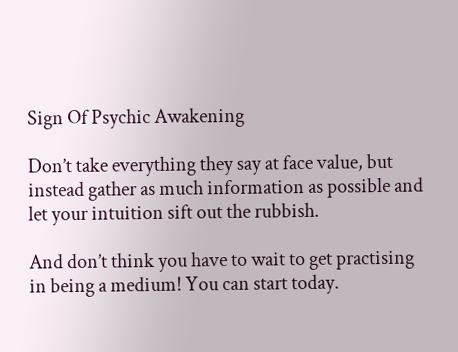Sign Of Psychic Awakening

Don’t take everything they say at face value, but instead gather as much information as possible and let your intuition sift out the rubbish.

And don’t think you have to wait to get practising in being a medium! You can start today.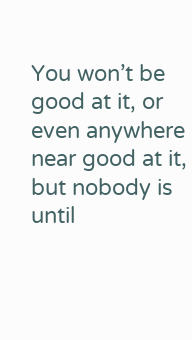You won’t be good at it, or even anywhere near good at it, but nobody is until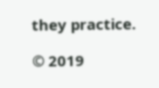they practice.

© 2019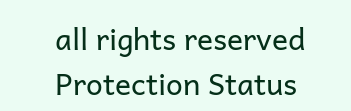all rights reserved Protection Status